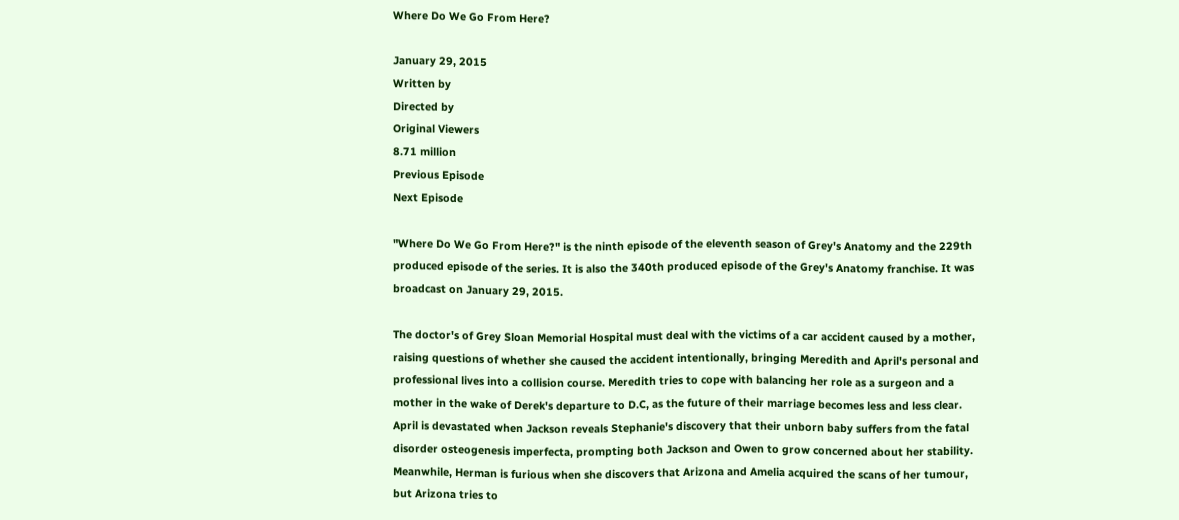Where Do We Go From Here?

January 29, 2015
Written by
Directed by
Original Viewers
8.71 million
Previous Episode
Next Episode

"Where Do We Go From Here?" is the ninth episode of the eleventh season of Grey's Anatomy and the 229th produced episode of the series. It is also the 340th produced episode of the Grey's Anatomy franchise. It was broadcast on January 29, 2015.

The doctor's of Grey Sloan Memorial Hospital must deal with the victims of a car accident caused by a mother, raising questions of whether she caused the accident intentionally, bringing Meredith and April's personal and professional lives into a collision course. Meredith tries to cope with balancing her role as a surgeon and a mother in the wake of Derek's departure to D.C, as the future of their marriage becomes less and less clear. April is devastated when Jackson reveals Stephanie's discovery that their unborn baby suffers from the fatal disorder osteogenesis imperfecta, prompting both Jackson and Owen to grow concerned about her stability. Meanwhile, Herman is furious when she discovers that Arizona and Amelia acquired the scans of her tumour, but Arizona tries to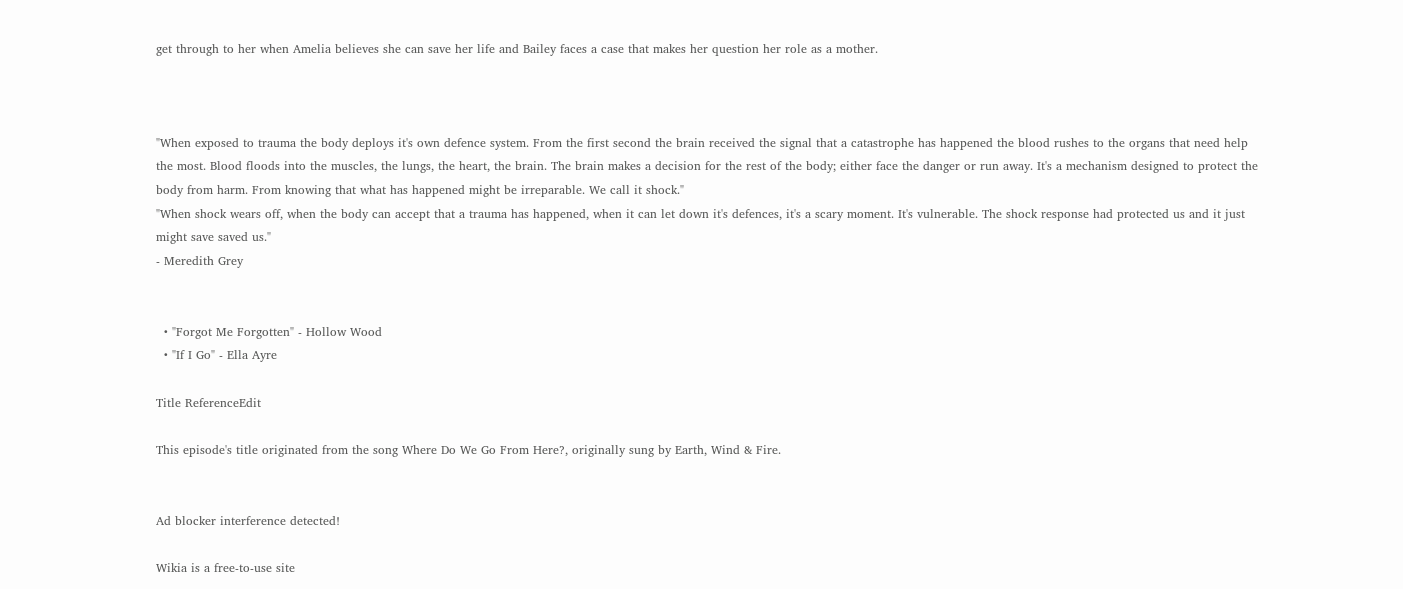get through to her when Amelia believes she can save her life and Bailey faces a case that makes her question her role as a mother.



"When exposed to trauma the body deploys it's own defence system. From the first second the brain received the signal that a catastrophe has happened the blood rushes to the organs that need help the most. Blood floods into the muscles, the lungs, the heart, the brain. The brain makes a decision for the rest of the body; either face the danger or run away. It's a mechanism designed to protect the body from harm. From knowing that what has happened might be irreparable. We call it shock."
"When shock wears off, when the body can accept that a trauma has happened, when it can let down it's defences, it's a scary moment. It's vulnerable. The shock response had protected us and it just might save saved us."
- Meredith Grey


  • "Forgot Me Forgotten" - Hollow Wood
  • "If I Go" - Ella Ayre

Title ReferenceEdit

This episode's title originated from the song Where Do We Go From Here?, originally sung by Earth, Wind & Fire.


Ad blocker interference detected!

Wikia is a free-to-use site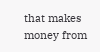that makes money from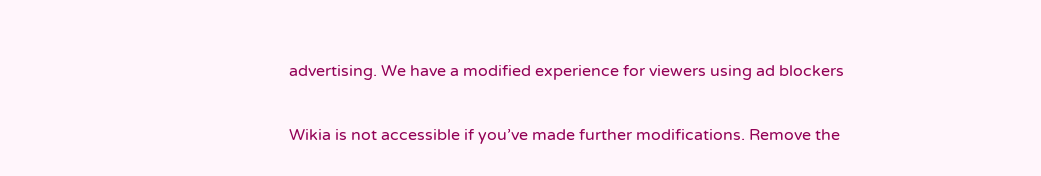advertising. We have a modified experience for viewers using ad blockers

Wikia is not accessible if you’ve made further modifications. Remove the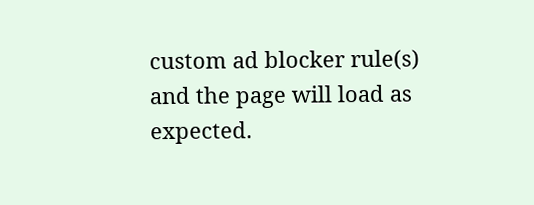custom ad blocker rule(s) and the page will load as expected.